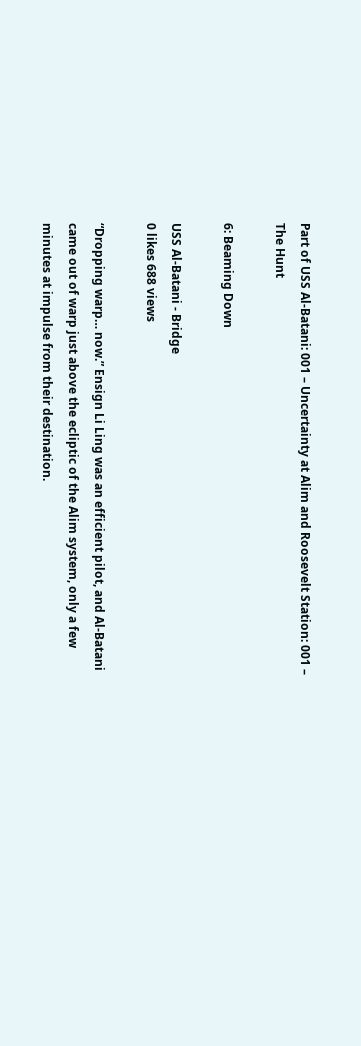Part of USS Al-Batani: 001 – Uncertainty at Alim and Roosevelt Station: 001 – The Hunt

6: Beaming Down

USS Al-Batani - Bridge
0 likes 688 views

“Dropping warp… now.” Ensign Li Ling was an efficient pilot, and Al-Batani came out of warp just above the ecliptic of the Alim system, only a few minutes at impulse from their destination.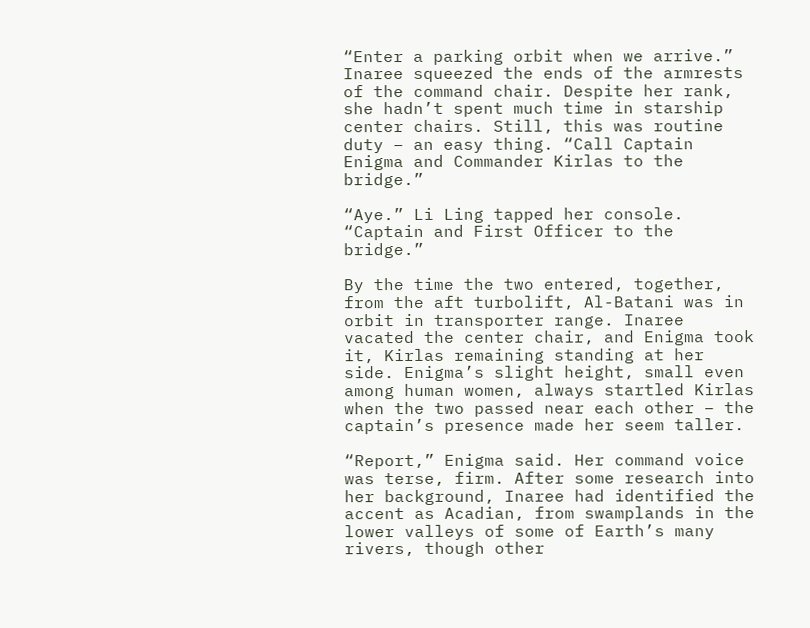“Enter a parking orbit when we arrive.” Inaree squeezed the ends of the armrests of the command chair. Despite her rank, she hadn’t spent much time in starship center chairs. Still, this was routine duty – an easy thing. “Call Captain Enigma and Commander Kirlas to the bridge.”

“Aye.” Li Ling tapped her console. “Captain and First Officer to the bridge.”

By the time the two entered, together, from the aft turbolift, Al-Batani was in orbit in transporter range. Inaree vacated the center chair, and Enigma took it, Kirlas remaining standing at her side. Enigma’s slight height, small even among human women, always startled Kirlas when the two passed near each other – the captain’s presence made her seem taller.

“Report,” Enigma said. Her command voice was terse, firm. After some research into her background, Inaree had identified the accent as Acadian, from swamplands in the lower valleys of some of Earth’s many rivers, though other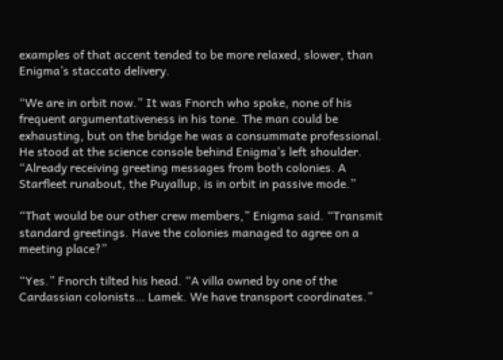examples of that accent tended to be more relaxed, slower, than Enigma’s staccato delivery.

“We are in orbit now.” It was Fnorch who spoke, none of his frequent argumentativeness in his tone. The man could be exhausting, but on the bridge he was a consummate professional. He stood at the science console behind Enigma’s left shoulder. “Already receiving greeting messages from both colonies. A Starfleet runabout, the Puyallup, is in orbit in passive mode.”

“That would be our other crew members,” Enigma said. “Transmit standard greetings. Have the colonies managed to agree on a meeting place?”

“Yes.” Fnorch tilted his head. “A villa owned by one of the Cardassian colonists… Lamek. We have transport coordinates.”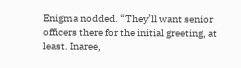Enigma nodded. “They’ll want senior officers there for the initial greeting, at least. Inaree,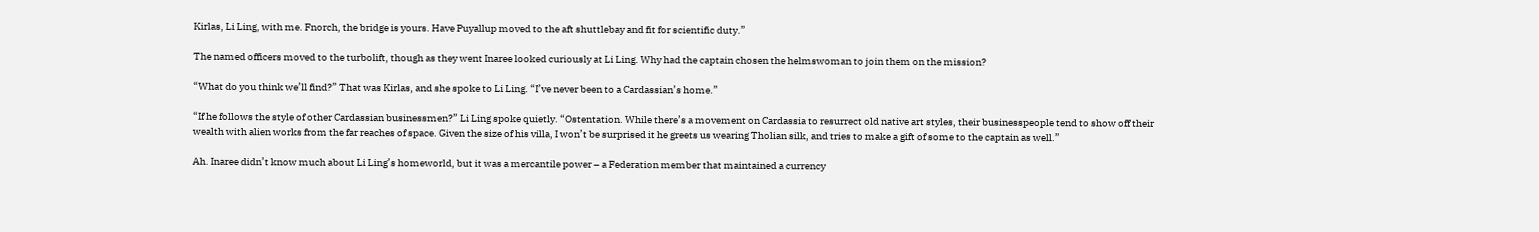Kirlas, Li Ling, with me. Fnorch, the bridge is yours. Have Puyallup moved to the aft shuttlebay and fit for scientific duty.”

The named officers moved to the turbolift, though as they went Inaree looked curiously at Li Ling. Why had the captain chosen the helmswoman to join them on the mission?

“What do you think we’ll find?” That was Kirlas, and she spoke to Li Ling. “I’ve never been to a Cardassian’s home.”

“If he follows the style of other Cardassian businessmen?” Li Ling spoke quietly. “Ostentation. While there’s a movement on Cardassia to resurrect old native art styles, their businesspeople tend to show off their wealth with alien works from the far reaches of space. Given the size of his villa, I won’t be surprised it he greets us wearing Tholian silk, and tries to make a gift of some to the captain as well.”

Ah. Inaree didn’t know much about Li Ling’s homeworld, but it was a mercantile power – a Federation member that maintained a currency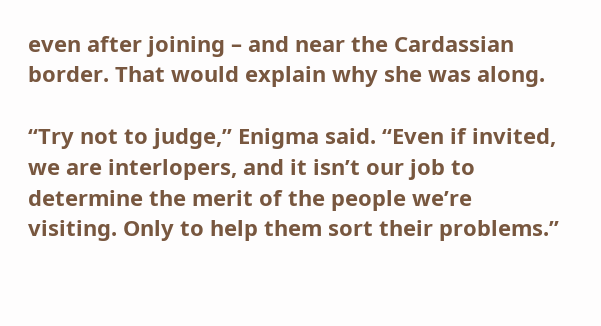even after joining – and near the Cardassian border. That would explain why she was along.

“Try not to judge,” Enigma said. “Even if invited, we are interlopers, and it isn’t our job to determine the merit of the people we’re visiting. Only to help them sort their problems.”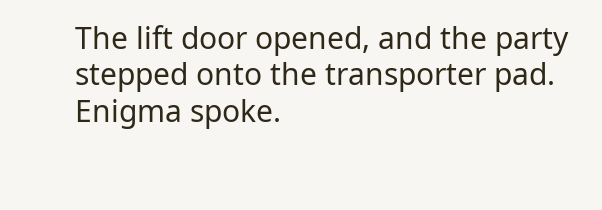The lift door opened, and the party stepped onto the transporter pad. Enigma spoke.